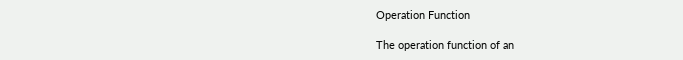Operation Function

The operation function of an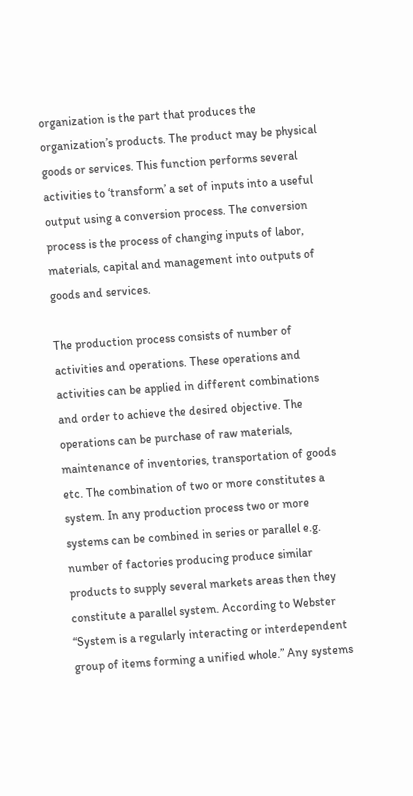organization is the part that produces the organization’s products. The product may be physical goods or services. This function performs several activities to ‘transform’ a set of inputs into a useful output using a conversion process. The conversion process is the process of changing inputs of labor, materials, capital and management into outputs of goods and services.

The production process consists of number of activities and operations. These operations and activities can be applied in different combinations and order to achieve the desired objective. The operations can be purchase of raw materials, maintenance of inventories, transportation of goods etc. The combination of two or more constitutes a system. In any production process two or more systems can be combined in series or parallel e.g. number of factories producing produce similar products to supply several markets areas then they constitute a parallel system. According to Webster “System is a regularly interacting or interdependent group of items forming a unified whole.” Any systems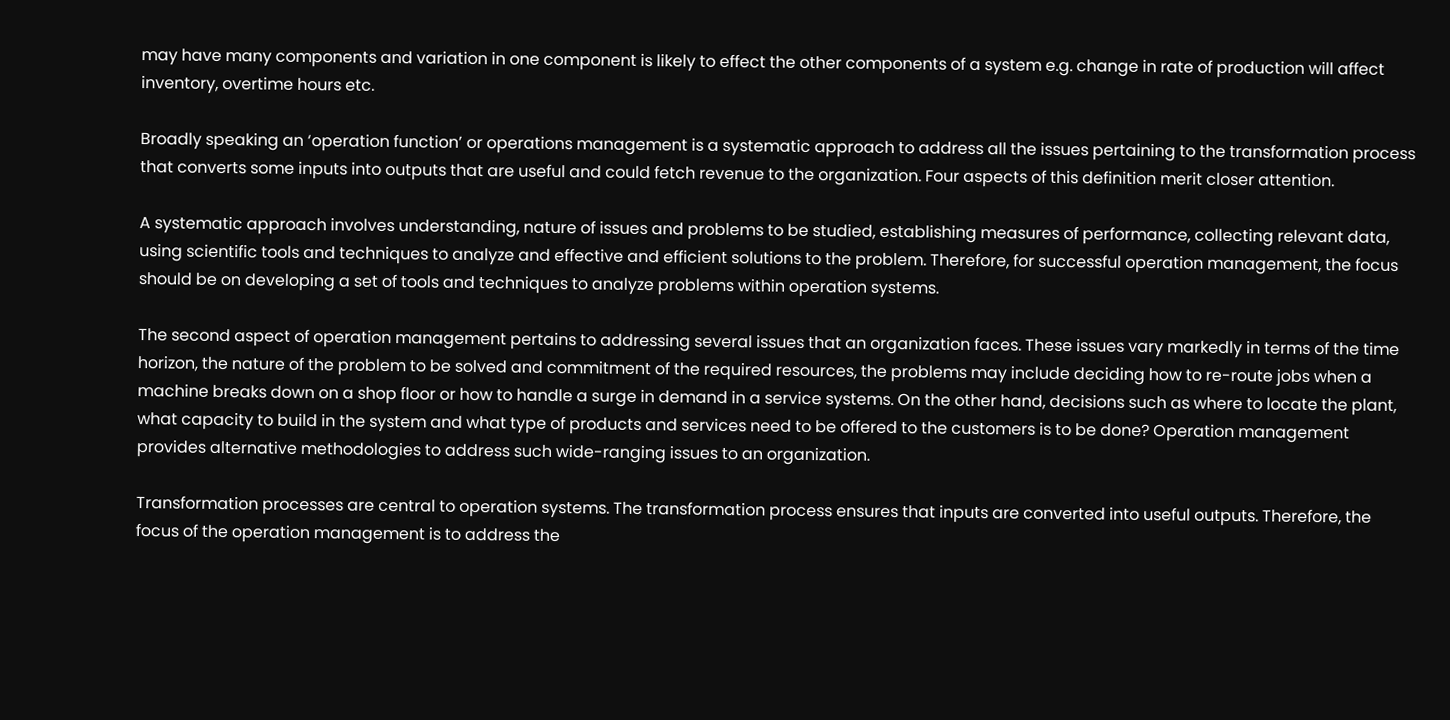may have many components and variation in one component is likely to effect the other components of a system e.g. change in rate of production will affect inventory, overtime hours etc.

Broadly speaking an ‘operation function’ or operations management is a systematic approach to address all the issues pertaining to the transformation process that converts some inputs into outputs that are useful and could fetch revenue to the organization. Four aspects of this definition merit closer attention.

A systematic approach involves understanding, nature of issues and problems to be studied, establishing measures of performance, collecting relevant data, using scientific tools and techniques to analyze and effective and efficient solutions to the problem. Therefore, for successful operation management, the focus should be on developing a set of tools and techniques to analyze problems within operation systems.

The second aspect of operation management pertains to addressing several issues that an organization faces. These issues vary markedly in terms of the time horizon, the nature of the problem to be solved and commitment of the required resources, the problems may include deciding how to re-route jobs when a machine breaks down on a shop floor or how to handle a surge in demand in a service systems. On the other hand, decisions such as where to locate the plant, what capacity to build in the system and what type of products and services need to be offered to the customers is to be done? Operation management provides alternative methodologies to address such wide-ranging issues to an organization.

Transformation processes are central to operation systems. The transformation process ensures that inputs are converted into useful outputs. Therefore, the focus of the operation management is to address the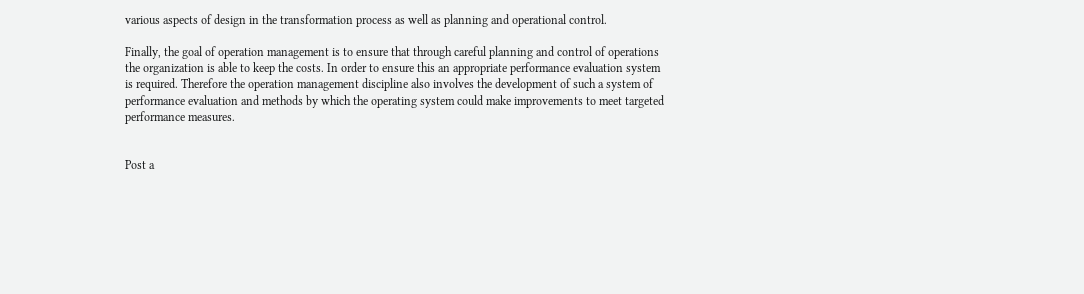various aspects of design in the transformation process as well as planning and operational control.

Finally, the goal of operation management is to ensure that through careful planning and control of operations the organization is able to keep the costs. In order to ensure this an appropriate performance evaluation system is required. Therefore the operation management discipline also involves the development of such a system of performance evaluation and methods by which the operating system could make improvements to meet targeted performance measures.


Post a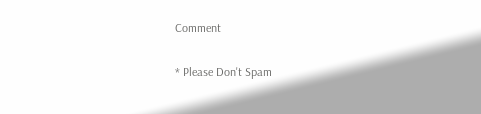Comment

* Please Don't Spam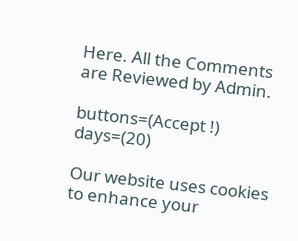Here. All the Comments are Reviewed by Admin.

buttons=(Accept !) days=(20)

Our website uses cookies to enhance your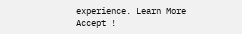experience. Learn More
Accept !